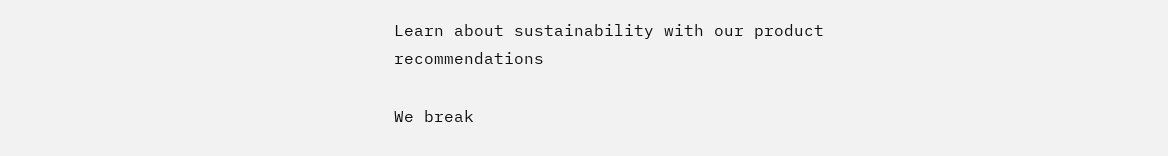Learn about sustainability with our product recommendations

We break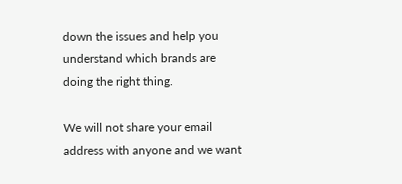down the issues and help you understand which brands are doing the right thing.

We will not share your email address with anyone and we want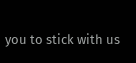you to stick with us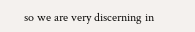so we are very discerning in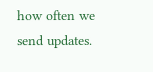how often we send updates.